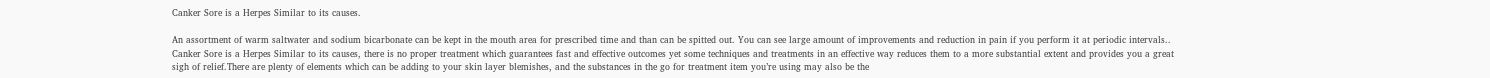Canker Sore is a Herpes Similar to its causes.

An assortment of warm saltwater and sodium bicarbonate can be kept in the mouth area for prescribed time and than can be spitted out. You can see large amount of improvements and reduction in pain if you perform it at periodic intervals.. Canker Sore is a Herpes Similar to its causes, there is no proper treatment which guarantees fast and effective outcomes yet some techniques and treatments in an effective way reduces them to a more substantial extent and provides you a great sigh of relief.There are plenty of elements which can be adding to your skin layer blemishes, and the substances in the go for treatment item you’re using may also be the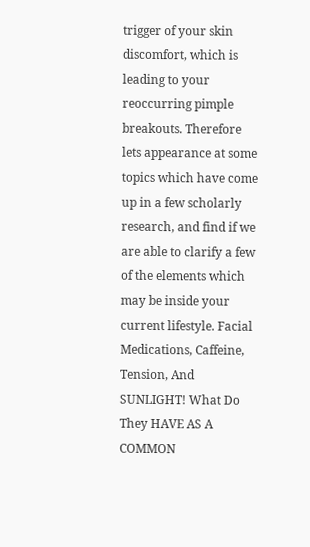trigger of your skin discomfort, which is leading to your reoccurring pimple breakouts. Therefore lets appearance at some topics which have come up in a few scholarly research, and find if we are able to clarify a few of the elements which may be inside your current lifestyle. Facial Medications, Caffeine, Tension, And SUNLIGHT! What Do They HAVE AS A COMMON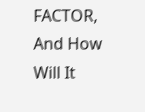FACTOR, And How Will It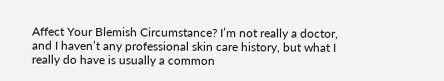Affect Your Blemish Circumstance? I’m not really a doctor, and I haven’t any professional skin care history, but what I really do have is usually a common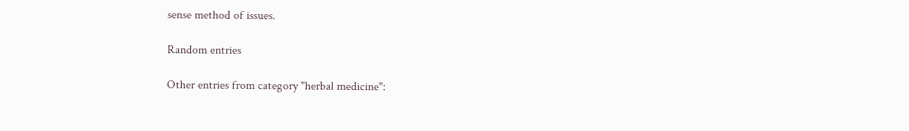sense method of issues.

Random entries

Other entries from category "herbal medicine":